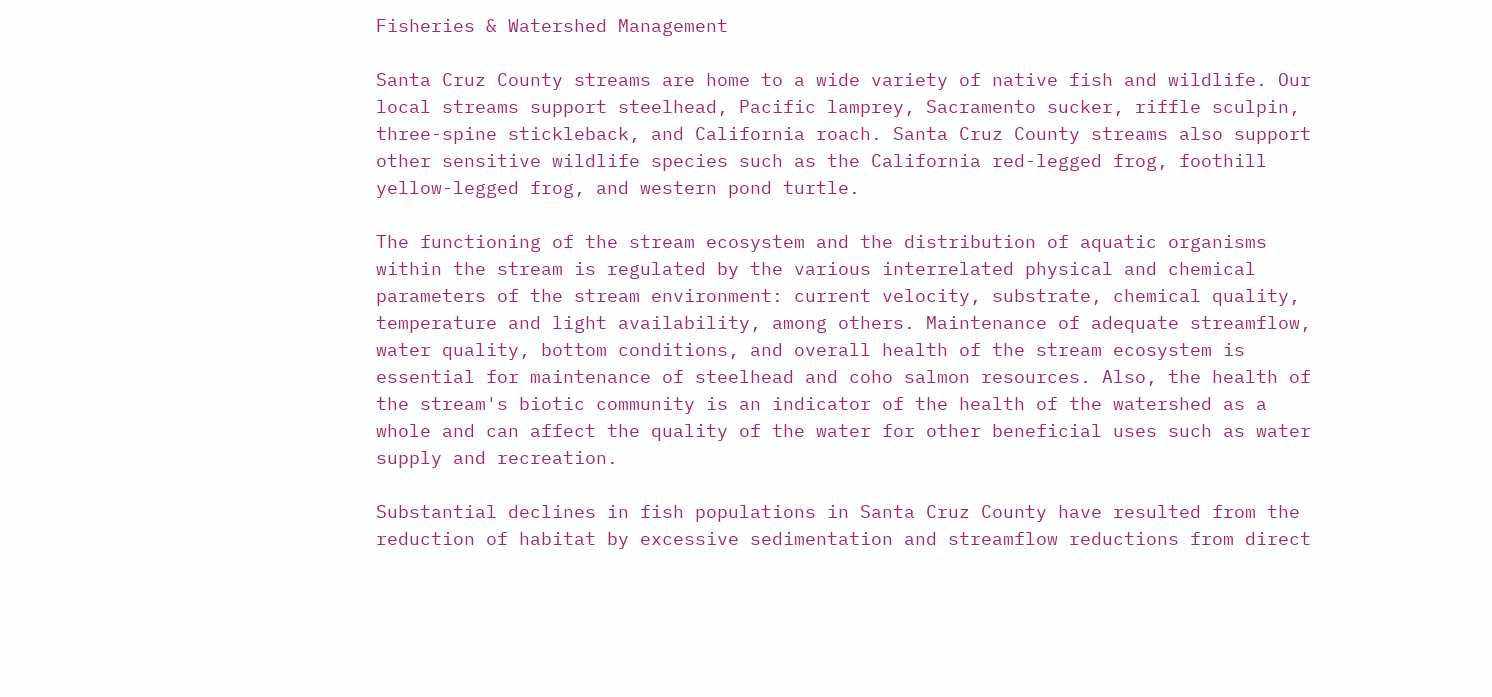Fisheries & Watershed Management

Santa Cruz County streams are home to a wide variety of native fish and wildlife. Our local streams support steelhead, Pacific lamprey, Sacramento sucker, riffle sculpin, three-spine stickleback, and California roach. Santa Cruz County streams also support other sensitive wildlife species such as the California red-legged frog, foothill yellow-legged frog, and western pond turtle.

The functioning of the stream ecosystem and the distribution of aquatic organisms within the stream is regulated by the various interrelated physical and chemical parameters of the stream environment: current velocity, substrate, chemical quality, temperature and light availability, among others. Maintenance of adequate streamflow, water quality, bottom conditions, and overall health of the stream ecosystem is essential for maintenance of steelhead and coho salmon resources. Also, the health of the stream's biotic community is an indicator of the health of the watershed as a whole and can affect the quality of the water for other beneficial uses such as water supply and recreation.

Substantial declines in fish populations in Santa Cruz County have resulted from the reduction of habitat by excessive sedimentation and streamflow reductions from direct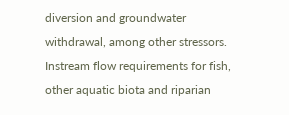diversion and groundwater withdrawal, among other stressors. Instream flow requirements for fish, other aquatic biota and riparian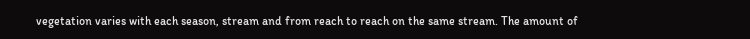vegetation varies with each season, stream and from reach to reach on the same stream. The amount of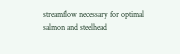streamflow necessary for optimal salmon and steelhead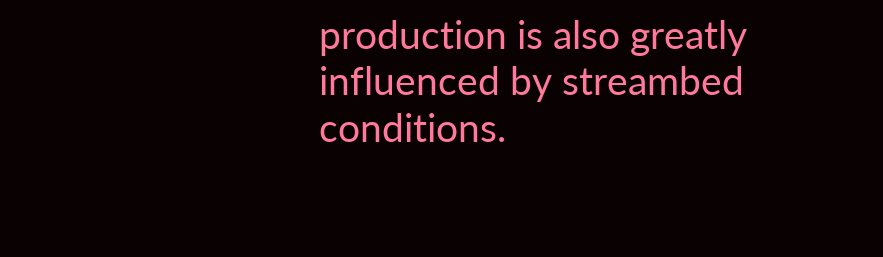production is also greatly influenced by streambed conditions.